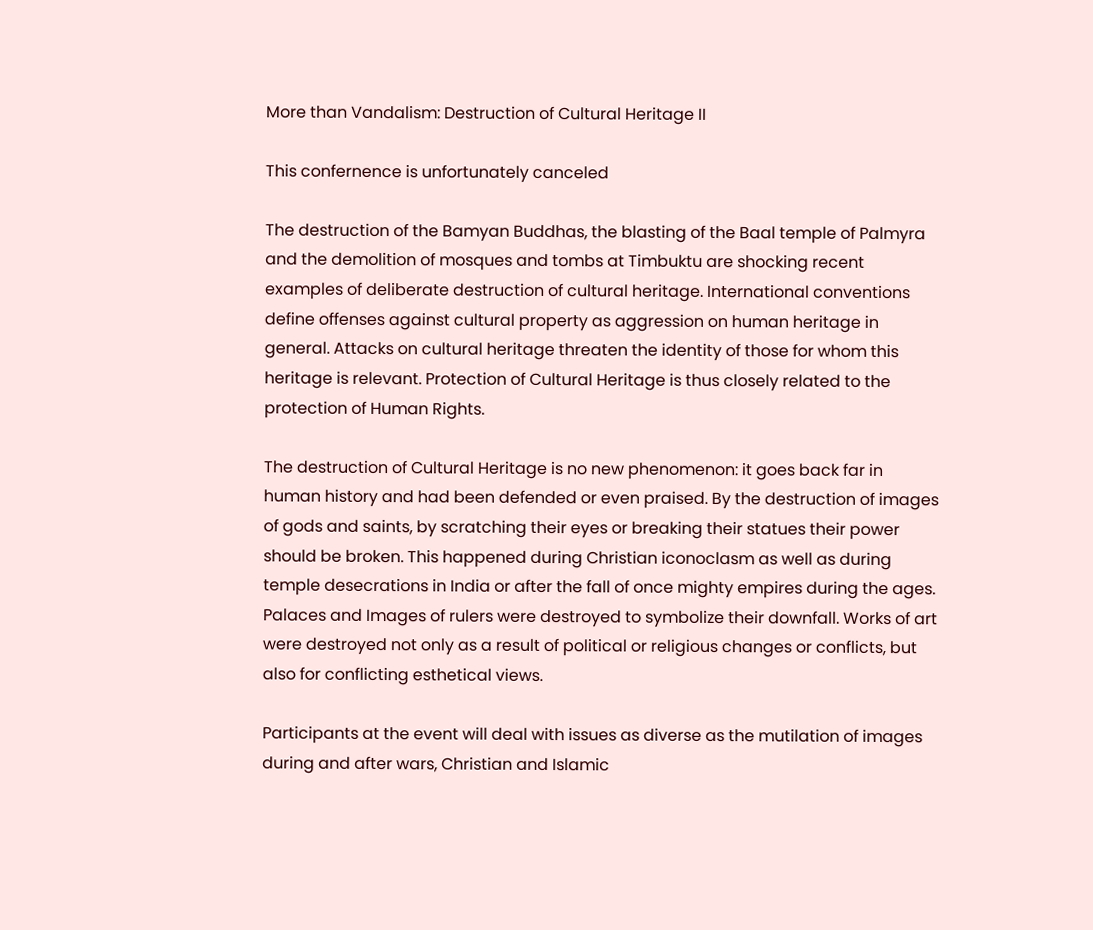More than Vandalism: Destruction of Cultural Heritage II

This confernence is unfortunately canceled

The destruction of the Bamyan Buddhas, the blasting of the Baal temple of Palmyra and the demolition of mosques and tombs at Timbuktu are shocking recent examples of deliberate destruction of cultural heritage. International conventions define offenses against cultural property as aggression on human heritage in general. Attacks on cultural heritage threaten the identity of those for whom this heritage is relevant. Protection of Cultural Heritage is thus closely related to the protection of Human Rights.

The destruction of Cultural Heritage is no new phenomenon: it goes back far in human history and had been defended or even praised. By the destruction of images of gods and saints, by scratching their eyes or breaking their statues their power should be broken. This happened during Christian iconoclasm as well as during temple desecrations in India or after the fall of once mighty empires during the ages. Palaces and Images of rulers were destroyed to symbolize their downfall. Works of art were destroyed not only as a result of political or religious changes or conflicts, but also for conflicting esthetical views.

Participants at the event will deal with issues as diverse as the mutilation of images during and after wars, Christian and Islamic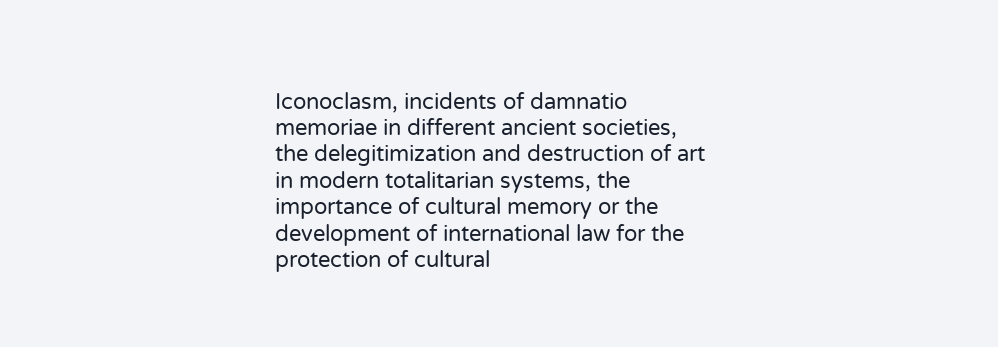Iconoclasm, incidents of damnatio memoriae in different ancient societies, the delegitimization and destruction of art in modern totalitarian systems, the importance of cultural memory or the development of international law for the protection of cultural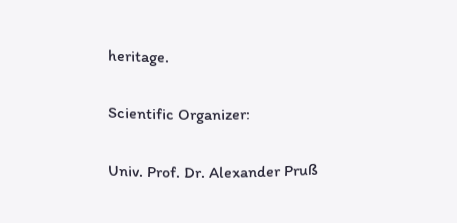heritage.

Scientific Organizer:

Univ. Prof. Dr. Alexander Pruß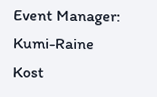Event Manager: Kumi-Raine Kost